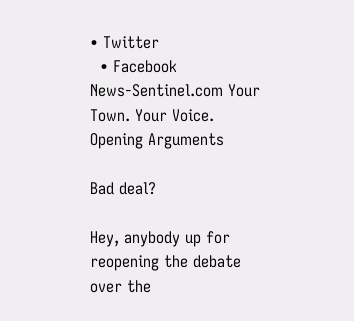• Twitter
  • Facebook
News-Sentinel.com Your Town. Your Voice.
Opening Arguments

Bad deal?

Hey, anybody up for reopening the debate over the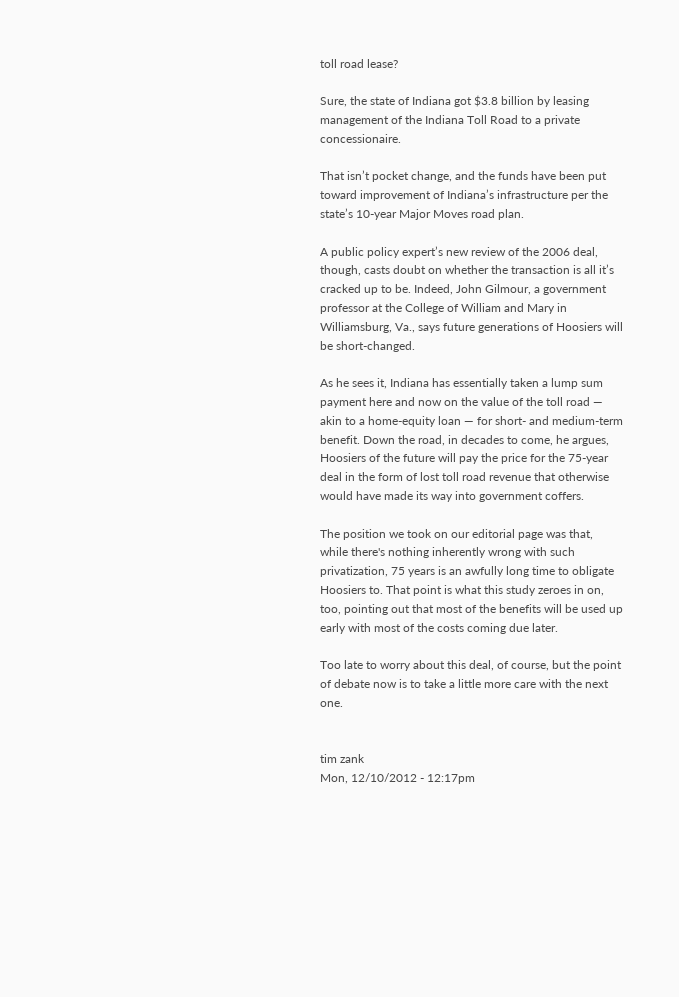toll road lease?

Sure, the state of Indiana got $3.8 billion by leasing management of the Indiana Toll Road to a private concessionaire.

That isn’t pocket change, and the funds have been put toward improvement of Indiana’s infrastructure per the state’s 10-year Major Moves road plan.

A public policy expert’s new review of the 2006 deal, though, casts doubt on whether the transaction is all it’s cracked up to be. Indeed, John Gilmour, a government professor at the College of William and Mary in Williamsburg, Va., says future generations of Hoosiers will be short-changed.

As he sees it, Indiana has essentially taken a lump sum payment here and now on the value of the toll road — akin to a home-equity loan — for short- and medium-term benefit. Down the road, in decades to come, he argues, Hoosiers of the future will pay the price for the 75-year deal in the form of lost toll road revenue that otherwise would have made its way into government coffers.

The position we took on our editorial page was that, while there's nothing inherently wrong with such privatization, 75 years is an awfully long time to obligate Hoosiers to. That point is what this study zeroes in on, too, pointing out that most of the benefits will be used up early with most of the costs coming due later.

Too late to worry about this deal, of course, but the point of debate now is to take a little more care with the next one.


tim zank
Mon, 12/10/2012 - 12:17pm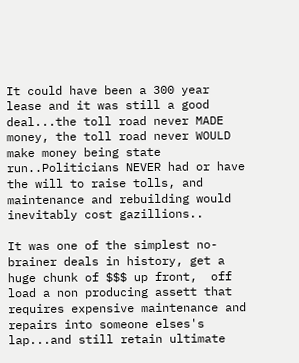It could have been a 300 year lease and it was still a good deal...the toll road never MADE money, the toll road never WOULD make money being state run..Politicians NEVER had or have the will to raise tolls, and maintenance and rebuilding would inevitably cost gazillions..

It was one of the simplest no-brainer deals in history, get a huge chunk of $$$ up front,  off load a non producing assett that requires expensive maintenance and repairs into someone elses's lap...and still retain ultimate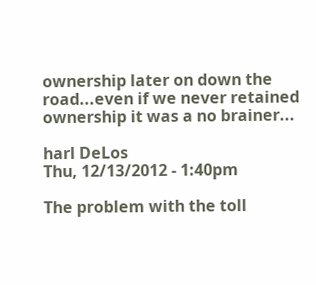ownership later on down the road...even if we never retained ownership it was a no brainer...

harl DeLos
Thu, 12/13/2012 - 1:40pm

The problem with the toll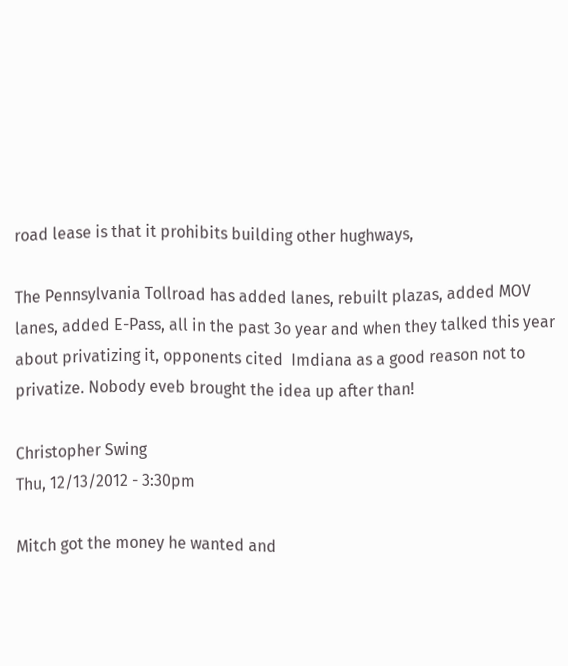road lease is that it prohibits building other hughways,

The Pennsylvania Tollroad has added lanes, rebuilt plazas, added MOV lanes, added E-Pass, all in the past 3o year and when they talked this year about privatizing it, opponents cited  Imdiana as a good reason not to privatize. Nobody eveb brought the idea up after than!

Christopher Swing
Thu, 12/13/2012 - 3:30pm

Mitch got the money he wanted and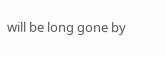will be long gone by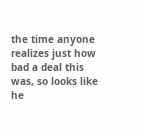the time anyone realizes just how bad a deal this was, so looks like he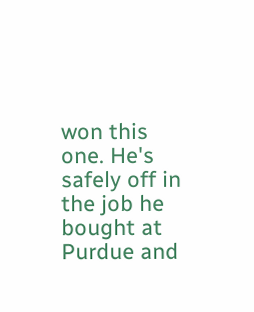won this one. He's safely off in the job he bought at Purdue and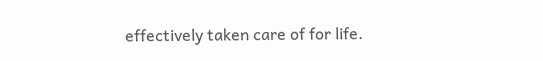effectively taken care of for life.